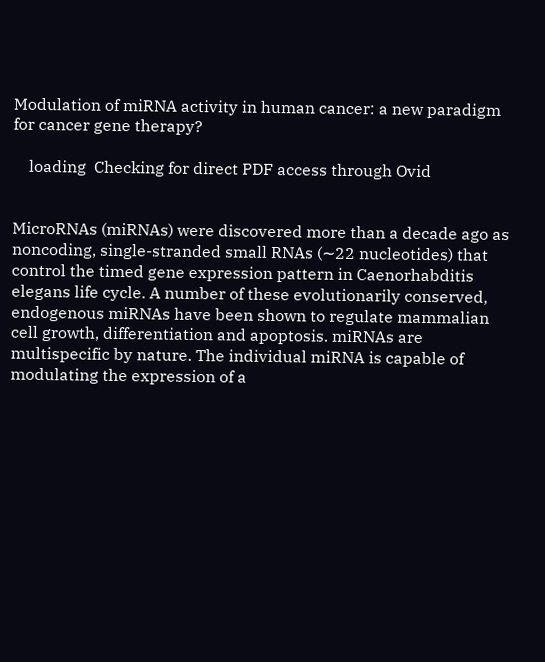Modulation of miRNA activity in human cancer: a new paradigm for cancer gene therapy?

    loading  Checking for direct PDF access through Ovid


MicroRNAs (miRNAs) were discovered more than a decade ago as noncoding, single-stranded small RNAs (∼22 nucleotides) that control the timed gene expression pattern in Caenorhabditis elegans life cycle. A number of these evolutionarily conserved, endogenous miRNAs have been shown to regulate mammalian cell growth, differentiation and apoptosis. miRNAs are multispecific by nature. The individual miRNA is capable of modulating the expression of a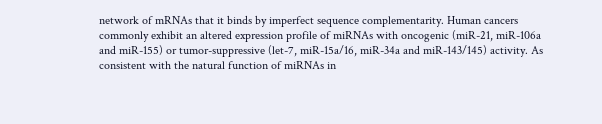network of mRNAs that it binds by imperfect sequence complementarity. Human cancers commonly exhibit an altered expression profile of miRNAs with oncogenic (miR-21, miR-106a and miR-155) or tumor-suppressive (let-7, miR-15a/16, miR-34a and miR-143/145) activity. As consistent with the natural function of miRNAs in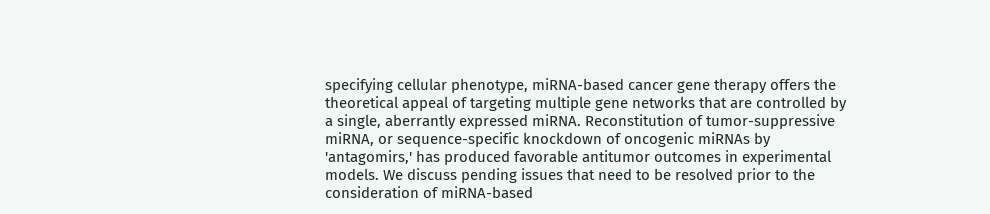specifying cellular phenotype, miRNA-based cancer gene therapy offers the theoretical appeal of targeting multiple gene networks that are controlled by a single, aberrantly expressed miRNA. Reconstitution of tumor-suppressive miRNA, or sequence-specific knockdown of oncogenic miRNAs by 'antagomirs,' has produced favorable antitumor outcomes in experimental models. We discuss pending issues that need to be resolved prior to the consideration of miRNA-based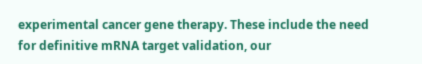experimental cancer gene therapy. These include the need for definitive mRNA target validation, our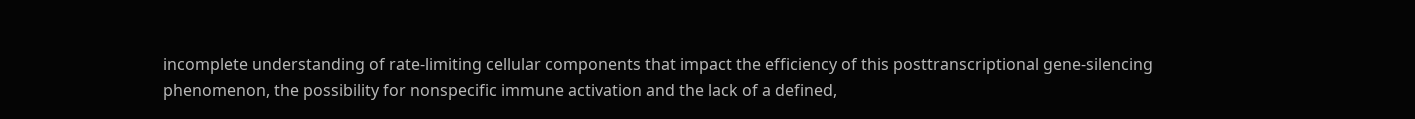incomplete understanding of rate-limiting cellular components that impact the efficiency of this posttranscriptional gene-silencing phenomenon, the possibility for nonspecific immune activation and the lack of a defined,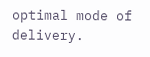optimal mode of delivery.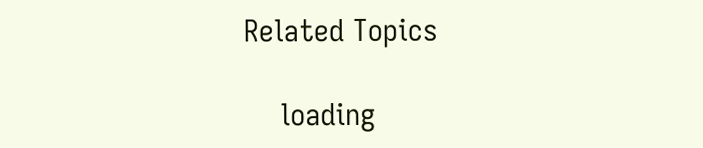Related Topics

    loading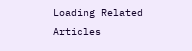Loading Related Articles